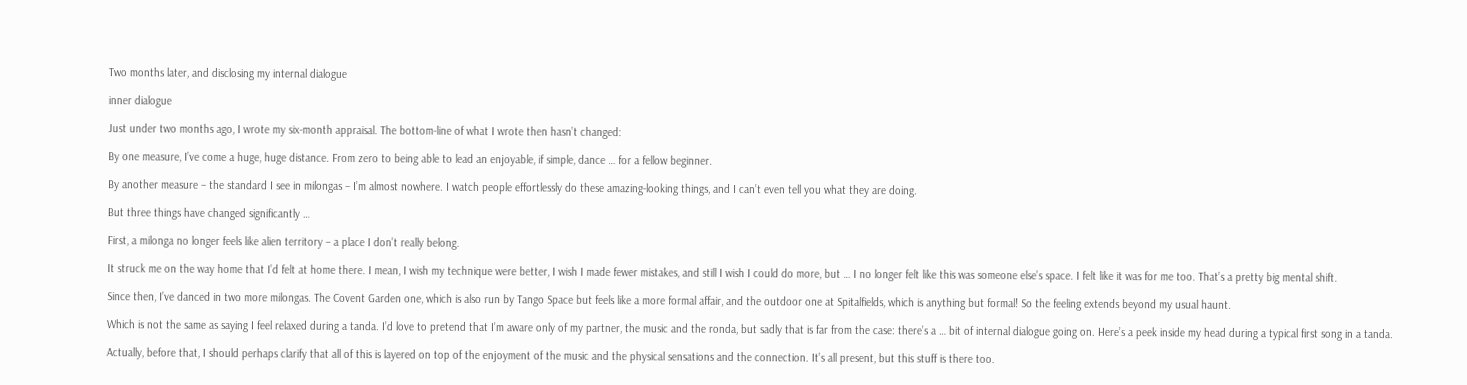Two months later, and disclosing my internal dialogue

inner dialogue

Just under two months ago, I wrote my six-month appraisal. The bottom-line of what I wrote then hasn’t changed:

By one measure, I’ve come a huge, huge distance. From zero to being able to lead an enjoyable, if simple, dance … for a fellow beginner.

By another measure – the standard I see in milongas – I’m almost nowhere. I watch people effortlessly do these amazing-looking things, and I can’t even tell you what they are doing.

But three things have changed significantly …

First, a milonga no longer feels like alien territory – a place I don’t really belong.

It struck me on the way home that I’d felt at home there. I mean, I wish my technique were better, I wish I made fewer mistakes, and still I wish I could do more, but … I no longer felt like this was someone else’s space. I felt like it was for me too. That’s a pretty big mental shift.

Since then, I’ve danced in two more milongas. The Covent Garden one, which is also run by Tango Space but feels like a more formal affair, and the outdoor one at Spitalfields, which is anything but formal! So the feeling extends beyond my usual haunt.

Which is not the same as saying I feel relaxed during a tanda. I’d love to pretend that I’m aware only of my partner, the music and the ronda, but sadly that is far from the case: there’s a … bit of internal dialogue going on. Here’s a peek inside my head during a typical first song in a tanda.

Actually, before that, I should perhaps clarify that all of this is layered on top of the enjoyment of the music and the physical sensations and the connection. It’s all present, but this stuff is there too.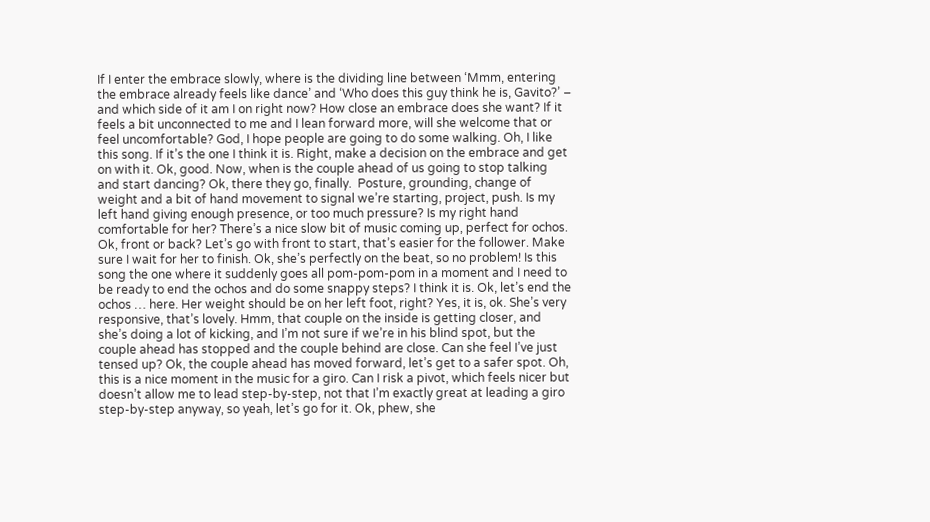If I enter the embrace slowly, where is the dividing line between ‘Mmm, entering the embrace already feels like dance’ and ‘Who does this guy think he is, Gavito?’ – and which side of it am I on right now? How close an embrace does she want? If it feels a bit unconnected to me and I lean forward more, will she welcome that or feel uncomfortable? God, I hope people are going to do some walking. Oh, I like this song. If it’s the one I think it is. Right, make a decision on the embrace and get on with it. Ok, good. Now, when is the couple ahead of us going to stop talking and start dancing? Ok, there they go, finally.  Posture, grounding, change of weight and a bit of hand movement to signal we’re starting, project, push. Is my left hand giving enough presence, or too much pressure? Is my right hand comfortable for her? There’s a nice slow bit of music coming up, perfect for ochos. Ok, front or back? Let’s go with front to start, that’s easier for the follower. Make sure I wait for her to finish. Ok, she’s perfectly on the beat, so no problem! Is this song the one where it suddenly goes all pom-pom-pom in a moment and I need to be ready to end the ochos and do some snappy steps? I think it is. Ok, let’s end the ochos … here. Her weight should be on her left foot, right? Yes, it is, ok. She’s very responsive, that’s lovely. Hmm, that couple on the inside is getting closer, and she’s doing a lot of kicking, and I’m not sure if we’re in his blind spot, but the couple ahead has stopped and the couple behind are close. Can she feel I’ve just tensed up? Ok, the couple ahead has moved forward, let’s get to a safer spot. Oh, this is a nice moment in the music for a giro. Can I risk a pivot, which feels nicer but doesn’t allow me to lead step-by-step, not that I’m exactly great at leading a giro step-by-step anyway, so yeah, let’s go for it. Ok, phew, she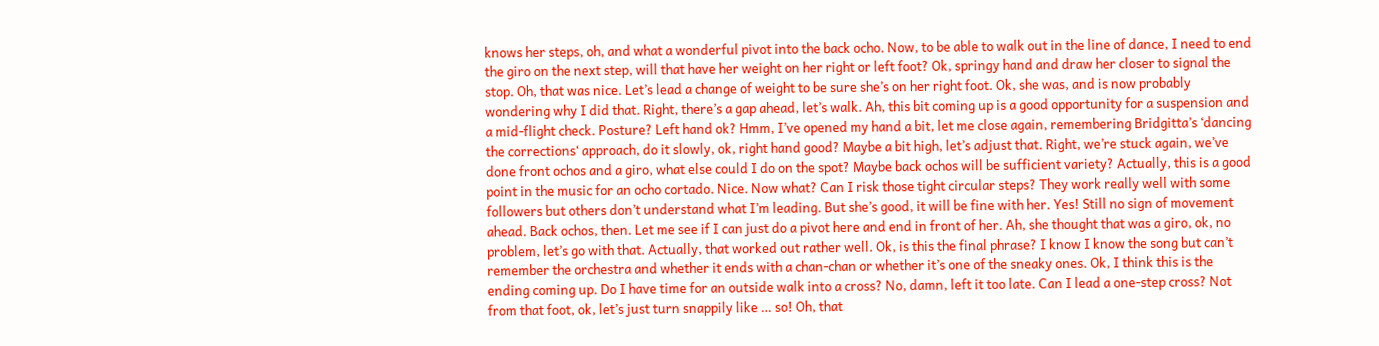knows her steps, oh, and what a wonderful pivot into the back ocho. Now, to be able to walk out in the line of dance, I need to end the giro on the next step, will that have her weight on her right or left foot? Ok, springy hand and draw her closer to signal the stop. Oh, that was nice. Let’s lead a change of weight to be sure she’s on her right foot. Ok, she was, and is now probably wondering why I did that. Right, there’s a gap ahead, let’s walk. Ah, this bit coming up is a good opportunity for a suspension and a mid-flight check. Posture? Left hand ok? Hmm, I’ve opened my hand a bit, let me close again, remembering Bridgitta’s ‘dancing the corrections‘ approach, do it slowly, ok, right hand good? Maybe a bit high, let’s adjust that. Right, we’re stuck again, we’ve done front ochos and a giro, what else could I do on the spot? Maybe back ochos will be sufficient variety? Actually, this is a good point in the music for an ocho cortado. Nice. Now what? Can I risk those tight circular steps? They work really well with some followers but others don’t understand what I’m leading. But she’s good, it will be fine with her. Yes! Still no sign of movement ahead. Back ochos, then. Let me see if I can just do a pivot here and end in front of her. Ah, she thought that was a giro, ok, no problem, let’s go with that. Actually, that worked out rather well. Ok, is this the final phrase? I know I know the song but can’t remember the orchestra and whether it ends with a chan-chan or whether it’s one of the sneaky ones. Ok, I think this is the ending coming up. Do I have time for an outside walk into a cross? No, damn, left it too late. Can I lead a one-step cross? Not from that foot, ok, let’s just turn snappily like … so! Oh, that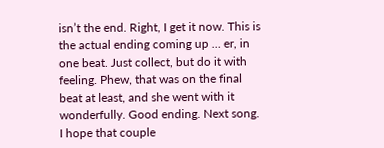isn’t the end. Right, I get it now. This is the actual ending coming up … er, in one beat. Just collect, but do it with feeling. Phew, that was on the final beat at least, and she went with it wonderfully. Good ending. Next song. I hope that couple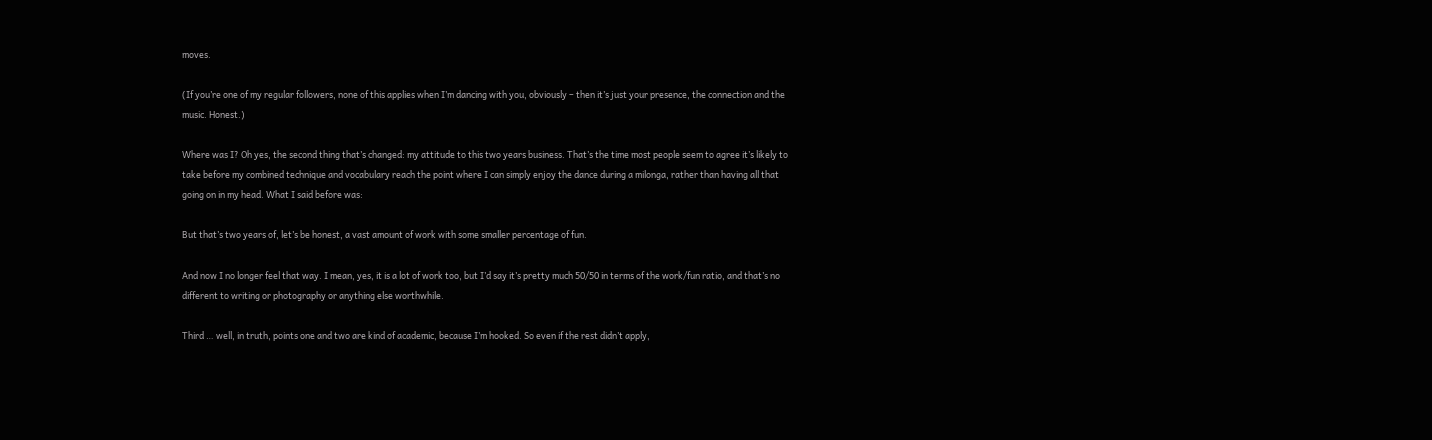moves.

(If you’re one of my regular followers, none of this applies when I’m dancing with you, obviously – then it’s just your presence, the connection and the music. Honest.)

Where was I? Oh yes, the second thing that’s changed: my attitude to this two years business. That’s the time most people seem to agree it’s likely to take before my combined technique and vocabulary reach the point where I can simply enjoy the dance during a milonga, rather than having all that going on in my head. What I said before was:

But that’s two years of, let’s be honest, a vast amount of work with some smaller percentage of fun.

And now I no longer feel that way. I mean, yes, it is a lot of work too, but I’d say it’s pretty much 50/50 in terms of the work/fun ratio, and that’s no different to writing or photography or anything else worthwhile.

Third … well, in truth, points one and two are kind of academic, because I’m hooked. So even if the rest didn’t apply,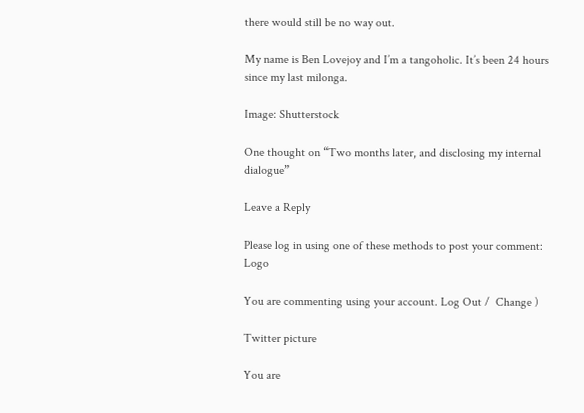there would still be no way out.

My name is Ben Lovejoy and I’m a tangoholic. It’s been 24 hours since my last milonga.

Image: Shutterstock

One thought on “Two months later, and disclosing my internal dialogue”

Leave a Reply

Please log in using one of these methods to post your comment: Logo

You are commenting using your account. Log Out /  Change )

Twitter picture

You are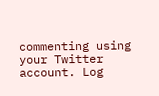commenting using your Twitter account. Log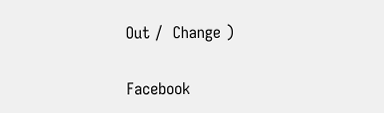Out /  Change )

Facebook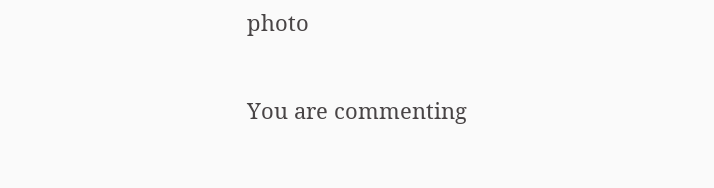photo

You are commenting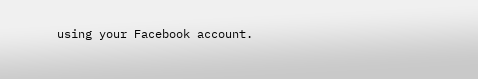using your Facebook account.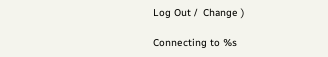Log Out /  Change )

Connecting to %s